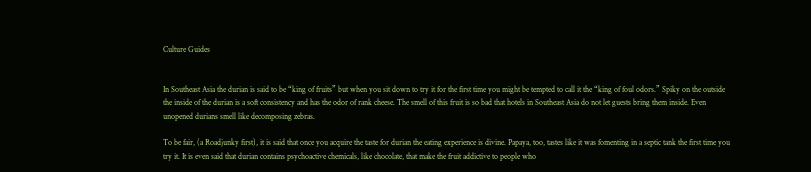Culture Guides


In Southeast Asia the durian is said to be “king of fruits” but when you sit down to try it for the first time you might be tempted to call it the “king of foul odors.” Spiky on the outside the inside of the durian is a soft consistency and has the odor of rank cheese. The smell of this fruit is so bad that hotels in Southeast Asia do not let guests bring them inside. Even unopened durians smell like decomposing zebras.

To be fair, (a Roadjunky first), it is said that once you acquire the taste for durian the eating experience is divine. Papaya, too, tastes like it was fomenting in a septic tank the first time you try it. It is even said that durian contains psychoactive chemicals, like chocolate, that make the fruit addictive to people who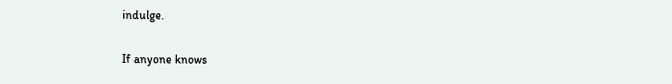indulge.

If anyone knows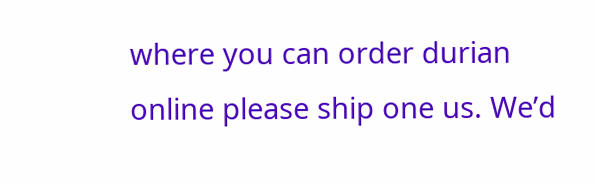where you can order durian online please ship one us. We’d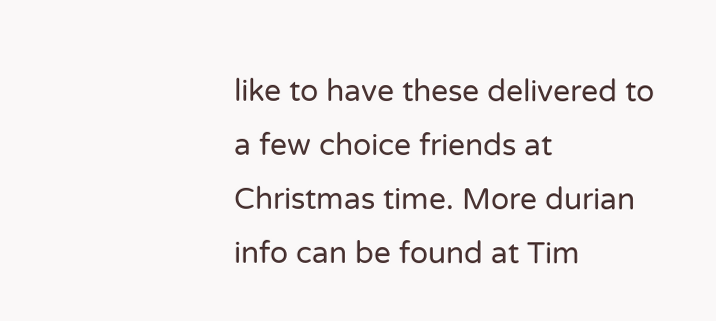like to have these delivered to a few choice friends at Christmas time. More durian info can be found at Tim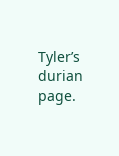Tyler’s durian page.